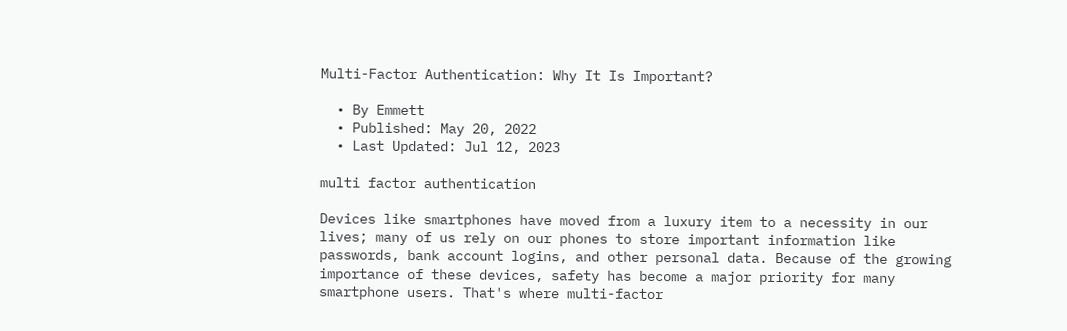Multi-Factor Authentication: Why It Is Important?

  • By Emmett
  • Published: May 20, 2022
  • Last Updated: Jul 12, 2023

multi factor authentication

Devices like smartphones have moved from a luxury item to a necessity in our lives; many of us rely on our phones to store important information like passwords, bank account logins, and other personal data. Because of the growing importance of these devices, safety has become a major priority for many smartphone users. That's where multi-factor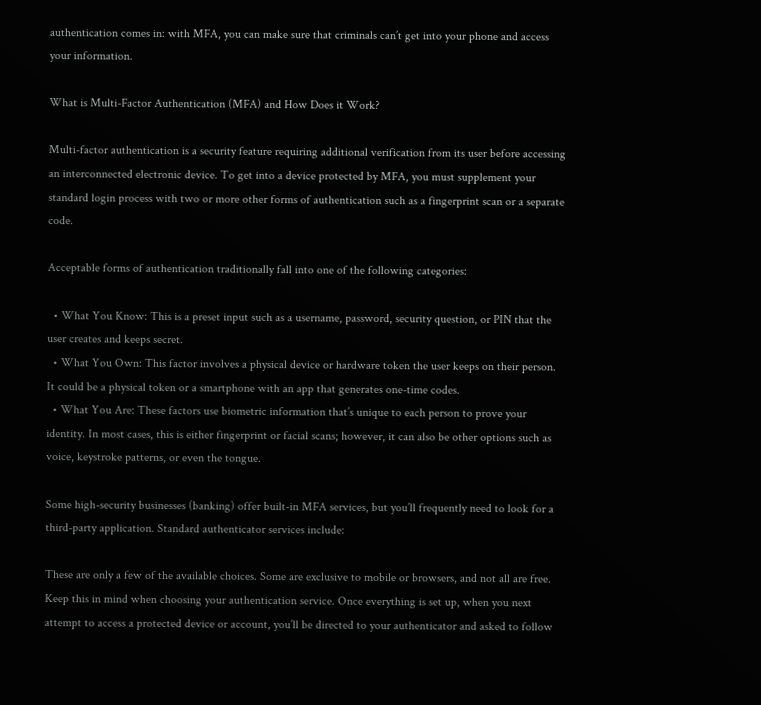authentication comes in: with MFA, you can make sure that criminals can’t get into your phone and access your information.

What is Multi-Factor Authentication (MFA) and How Does it Work?

Multi-factor authentication is a security feature requiring additional verification from its user before accessing an interconnected electronic device. To get into a device protected by MFA, you must supplement your standard login process with two or more other forms of authentication such as a fingerprint scan or a separate code.

Acceptable forms of authentication traditionally fall into one of the following categories:

  • What You Know: This is a preset input such as a username, password, security question, or PIN that the user creates and keeps secret.
  • What You Own: This factor involves a physical device or hardware token the user keeps on their person. It could be a physical token or a smartphone with an app that generates one-time codes.
  • What You Are: These factors use biometric information that’s unique to each person to prove your identity. In most cases, this is either fingerprint or facial scans; however, it can also be other options such as voice, keystroke patterns, or even the tongue.

Some high-security businesses (banking) offer built-in MFA services, but you’ll frequently need to look for a third-party application. Standard authenticator services include:

These are only a few of the available choices. Some are exclusive to mobile or browsers, and not all are free. Keep this in mind when choosing your authentication service. Once everything is set up, when you next attempt to access a protected device or account, you’ll be directed to your authenticator and asked to follow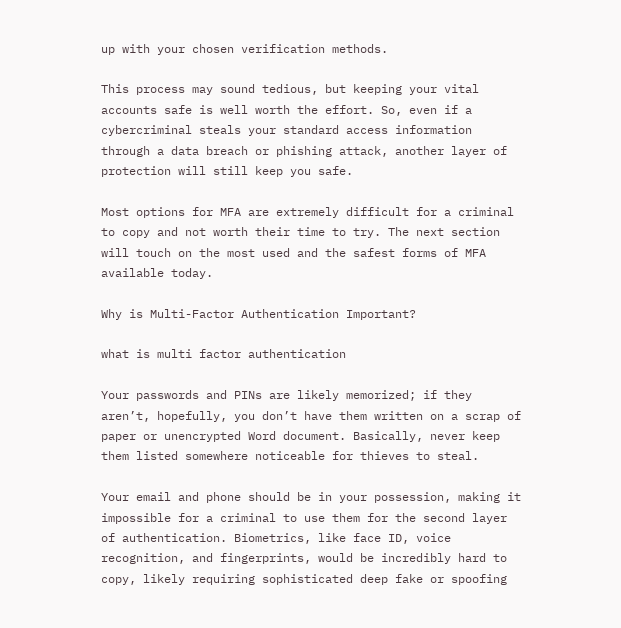up with your chosen verification methods.

This process may sound tedious, but keeping your vital accounts safe is well worth the effort. So, even if a cybercriminal steals your standard access information through a data breach or phishing attack, another layer of protection will still keep you safe.

Most options for MFA are extremely difficult for a criminal to copy and not worth their time to try. The next section will touch on the most used and the safest forms of MFA available today.

Why is Multi-Factor Authentication Important?

what is multi factor authentication

Your passwords and PINs are likely memorized; if they aren’t, hopefully, you don’t have them written on a scrap of paper or unencrypted Word document. Basically, never keep them listed somewhere noticeable for thieves to steal.

Your email and phone should be in your possession, making it impossible for a criminal to use them for the second layer of authentication. Biometrics, like face ID, voice recognition, and fingerprints, would be incredibly hard to copy, likely requiring sophisticated deep fake or spoofing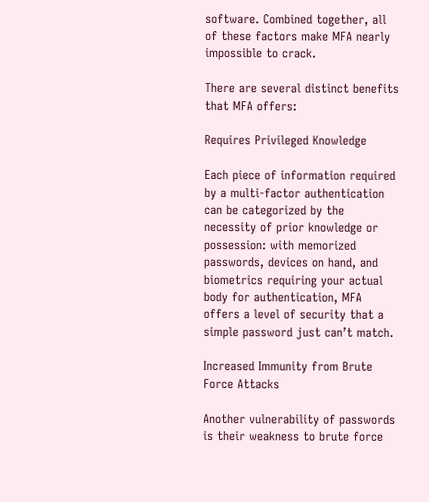software. Combined together, all of these factors make MFA nearly impossible to crack.

There are several distinct benefits that MFA offers:

Requires Privileged Knowledge

Each piece of information required by a multi-factor authentication can be categorized by the necessity of prior knowledge or possession: with memorized passwords, devices on hand, and biometrics requiring your actual body for authentication, MFA offers a level of security that a simple password just can’t match.

Increased Immunity from Brute Force Attacks

Another vulnerability of passwords is their weakness to brute force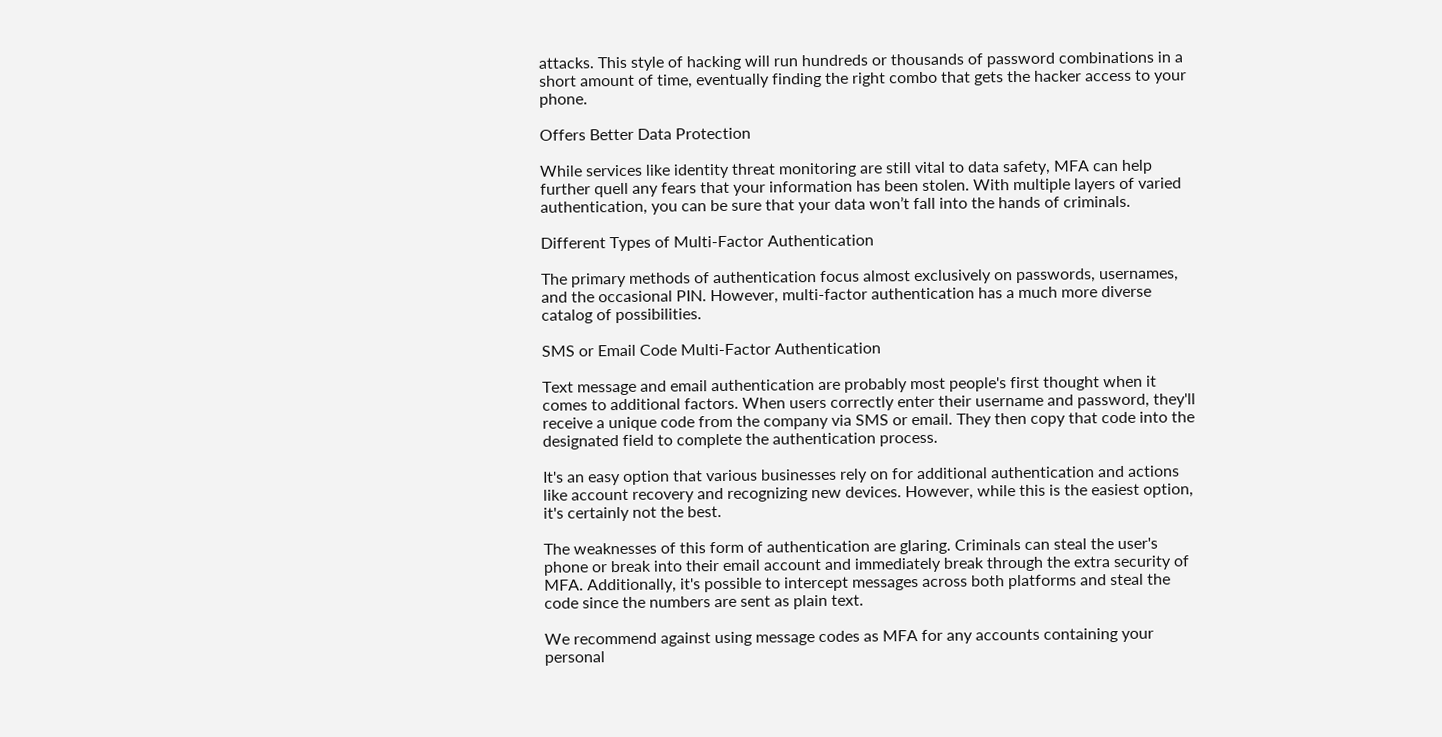attacks. This style of hacking will run hundreds or thousands of password combinations in a short amount of time, eventually finding the right combo that gets the hacker access to your phone.

Offers Better Data Protection

While services like identity threat monitoring are still vital to data safety, MFA can help further quell any fears that your information has been stolen. With multiple layers of varied authentication, you can be sure that your data won’t fall into the hands of criminals.

Different Types of Multi-Factor Authentication

The primary methods of authentication focus almost exclusively on passwords, usernames, and the occasional PIN. However, multi-factor authentication has a much more diverse catalog of possibilities.

SMS or Email Code Multi-Factor Authentication

Text message and email authentication are probably most people's first thought when it comes to additional factors. When users correctly enter their username and password, they'll receive a unique code from the company via SMS or email. They then copy that code into the designated field to complete the authentication process.

It's an easy option that various businesses rely on for additional authentication and actions like account recovery and recognizing new devices. However, while this is the easiest option, it's certainly not the best.

The weaknesses of this form of authentication are glaring. Criminals can steal the user's phone or break into their email account and immediately break through the extra security of MFA. Additionally, it's possible to intercept messages across both platforms and steal the code since the numbers are sent as plain text.

We recommend against using message codes as MFA for any accounts containing your personal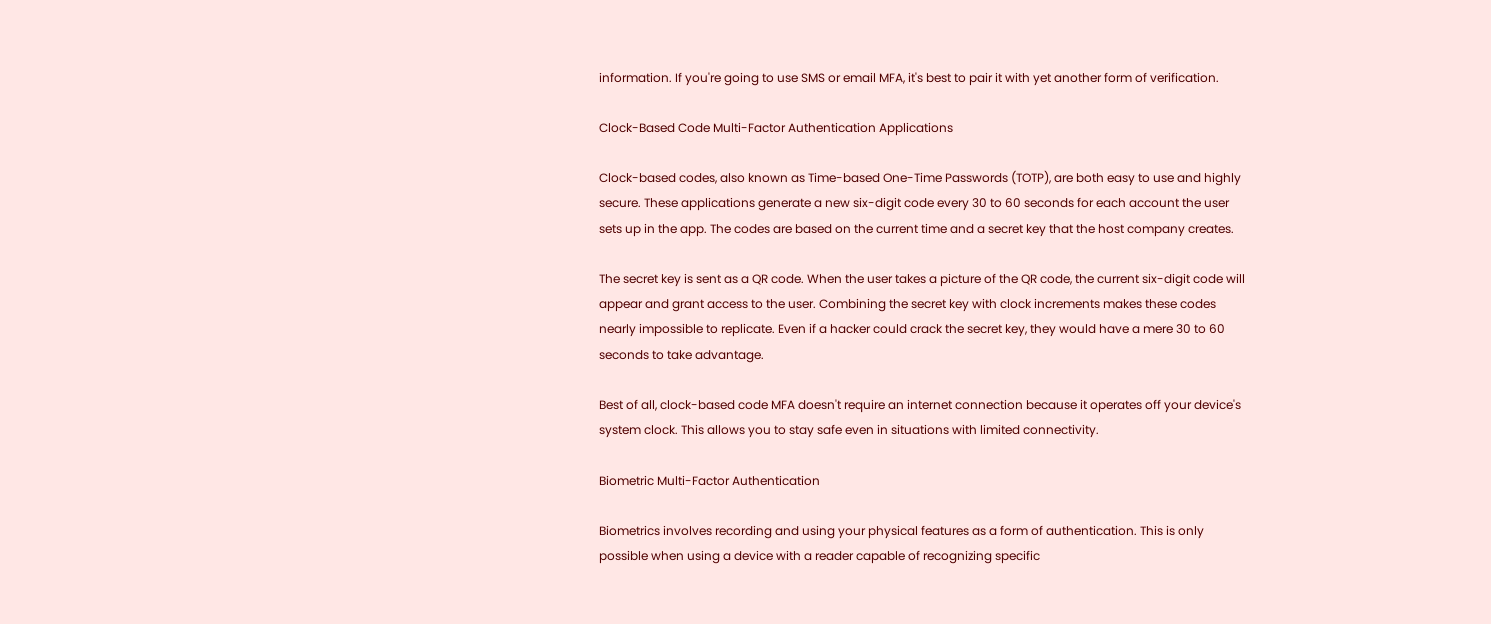information. If you're going to use SMS or email MFA, it's best to pair it with yet another form of verification.

Clock-Based Code Multi-Factor Authentication Applications

Clock-based codes, also known as Time-based One-Time Passwords (TOTP), are both easy to use and highly secure. These applications generate a new six-digit code every 30 to 60 seconds for each account the user sets up in the app. The codes are based on the current time and a secret key that the host company creates.

The secret key is sent as a QR code. When the user takes a picture of the QR code, the current six-digit code will appear and grant access to the user. Combining the secret key with clock increments makes these codes nearly impossible to replicate. Even if a hacker could crack the secret key, they would have a mere 30 to 60 seconds to take advantage.

Best of all, clock-based code MFA doesn't require an internet connection because it operates off your device's system clock. This allows you to stay safe even in situations with limited connectivity.

Biometric Multi-Factor Authentication

Biometrics involves recording and using your physical features as a form of authentication. This is only possible when using a device with a reader capable of recognizing specific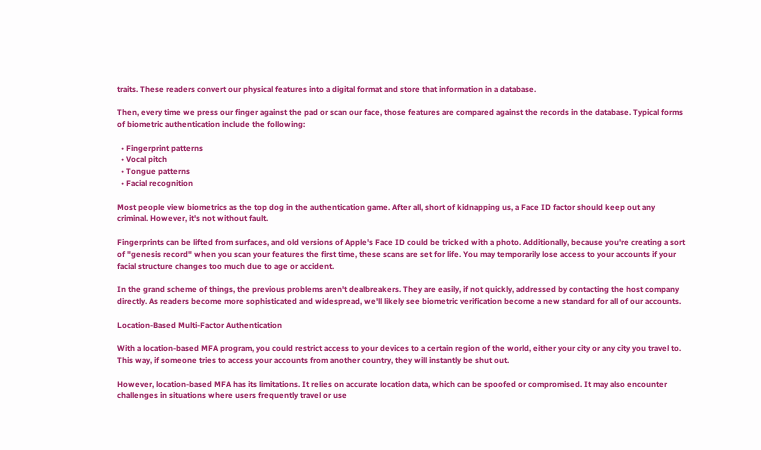traits. These readers convert our physical features into a digital format and store that information in a database.

Then, every time we press our finger against the pad or scan our face, those features are compared against the records in the database. Typical forms of biometric authentication include the following:

  • Fingerprint patterns
  • Vocal pitch
  • Tongue patterns
  • Facial recognition

Most people view biometrics as the top dog in the authentication game. After all, short of kidnapping us, a Face ID factor should keep out any criminal. However, it's not without fault.

Fingerprints can be lifted from surfaces, and old versions of Apple's Face ID could be tricked with a photo. Additionally, because you're creating a sort of "genesis record" when you scan your features the first time, these scans are set for life. You may temporarily lose access to your accounts if your facial structure changes too much due to age or accident.

In the grand scheme of things, the previous problems aren't dealbreakers. They are easily, if not quickly, addressed by contacting the host company directly. As readers become more sophisticated and widespread, we'll likely see biometric verification become a new standard for all of our accounts.

Location-Based Multi-Factor Authentication

With a location-based MFA program, you could restrict access to your devices to a certain region of the world, either your city or any city you travel to. This way, if someone tries to access your accounts from another country, they will instantly be shut out.

However, location-based MFA has its limitations. It relies on accurate location data, which can be spoofed or compromised. It may also encounter challenges in situations where users frequently travel or use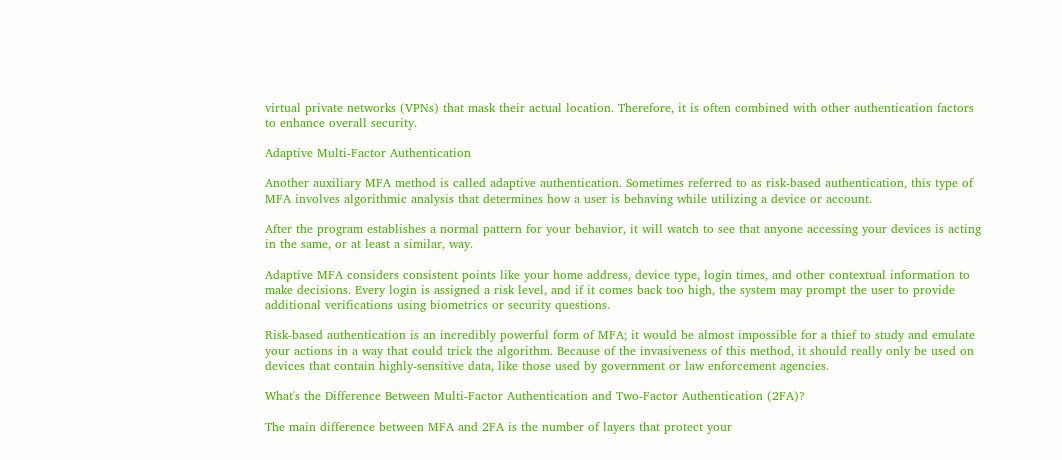virtual private networks (VPNs) that mask their actual location. Therefore, it is often combined with other authentication factors to enhance overall security.

Adaptive Multi-Factor Authentication

Another auxiliary MFA method is called adaptive authentication. Sometimes referred to as risk-based authentication, this type of MFA involves algorithmic analysis that determines how a user is behaving while utilizing a device or account.

After the program establishes a normal pattern for your behavior, it will watch to see that anyone accessing your devices is acting in the same, or at least a similar, way.

Adaptive MFA considers consistent points like your home address, device type, login times, and other contextual information to make decisions. Every login is assigned a risk level, and if it comes back too high, the system may prompt the user to provide additional verifications using biometrics or security questions.

Risk-based authentication is an incredibly powerful form of MFA; it would be almost impossible for a thief to study and emulate your actions in a way that could trick the algorithm. Because of the invasiveness of this method, it should really only be used on devices that contain highly-sensitive data, like those used by government or law enforcement agencies.

What's the Difference Between Multi-Factor Authentication and Two-Factor Authentication (2FA)?

The main difference between MFA and 2FA is the number of layers that protect your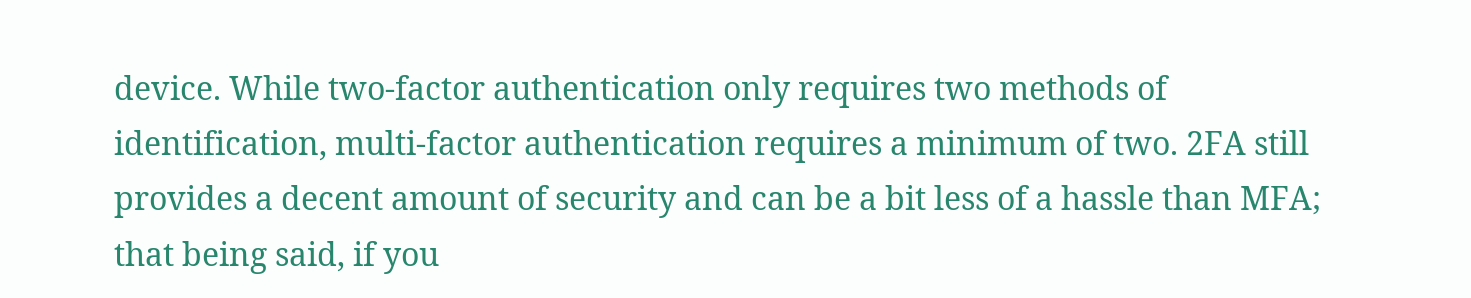device. While two-factor authentication only requires two methods of identification, multi-factor authentication requires a minimum of two. 2FA still provides a decent amount of security and can be a bit less of a hassle than MFA; that being said, if you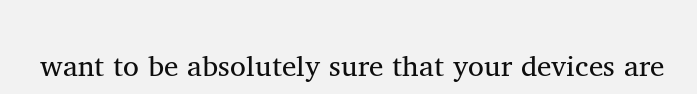want to be absolutely sure that your devices are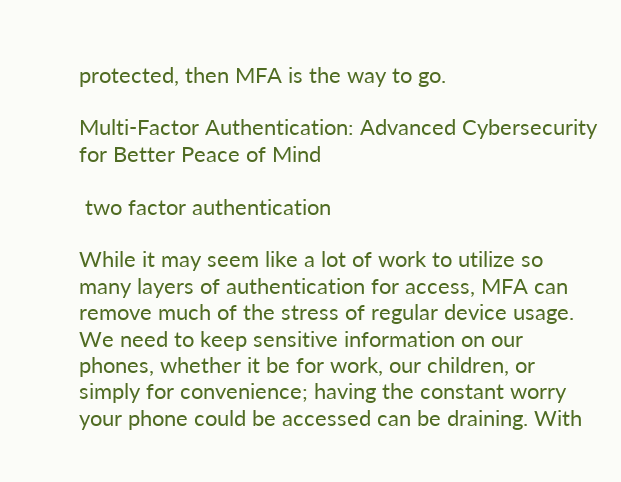protected, then MFA is the way to go.

Multi-Factor Authentication: Advanced Cybersecurity for Better Peace of Mind

 two factor authentication

While it may seem like a lot of work to utilize so many layers of authentication for access, MFA can remove much of the stress of regular device usage. We need to keep sensitive information on our phones, whether it be for work, our children, or simply for convenience; having the constant worry your phone could be accessed can be draining. With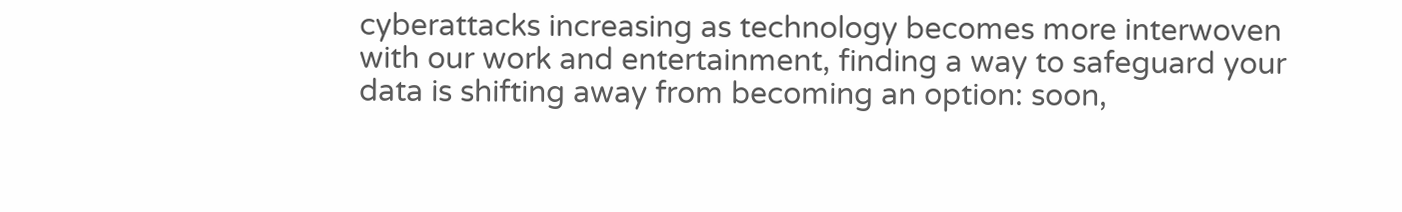cyberattacks increasing as technology becomes more interwoven with our work and entertainment, finding a way to safeguard your data is shifting away from becoming an option: soon,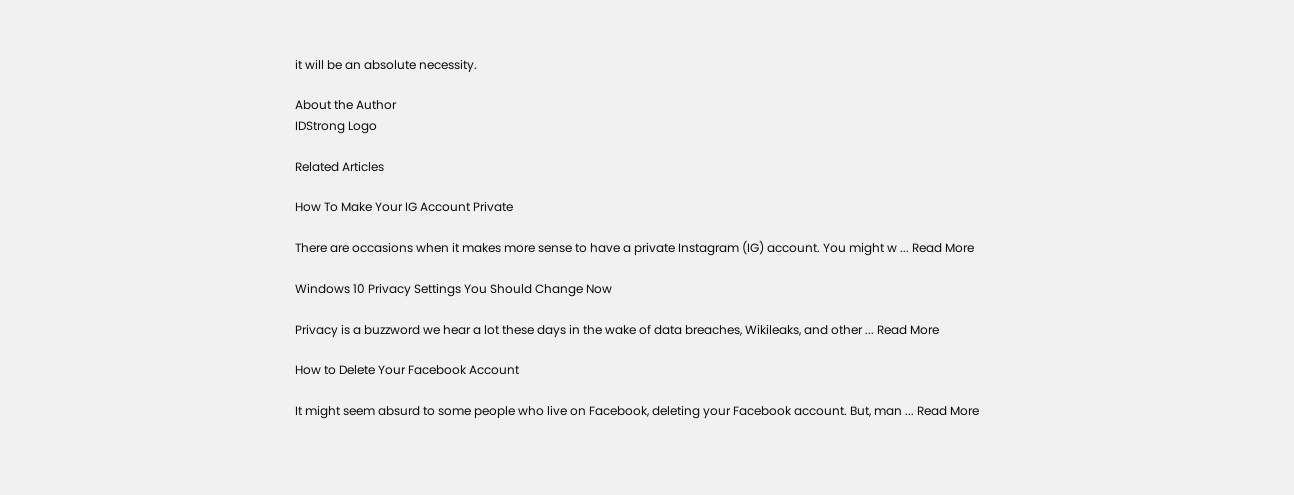it will be an absolute necessity.

About the Author
IDStrong Logo

Related Articles

How To Make Your IG Account Private

There are occasions when it makes more sense to have a private Instagram (IG) account. You might w ... Read More

Windows 10 Privacy Settings You Should Change Now

Privacy is a buzzword we hear a lot these days in the wake of data breaches, Wikileaks, and other ... Read More

How to Delete Your Facebook Account

It might seem absurd to some people who live on Facebook, deleting your Facebook account. But, man ... Read More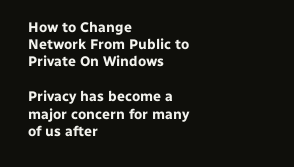How to Change Network From Public to Private On Windows

Privacy has become a major concern for many of us after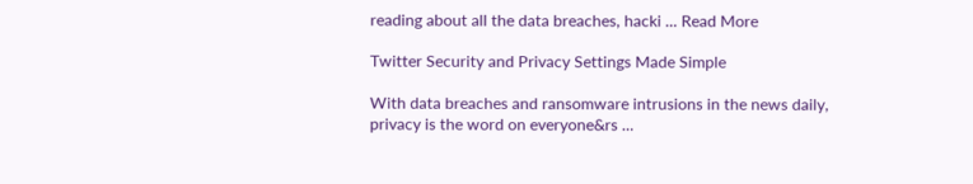reading about all the data breaches, hacki ... Read More

Twitter Security and Privacy Settings Made Simple

With data breaches and ransomware intrusions in the news daily, privacy is the word on everyone&rs ...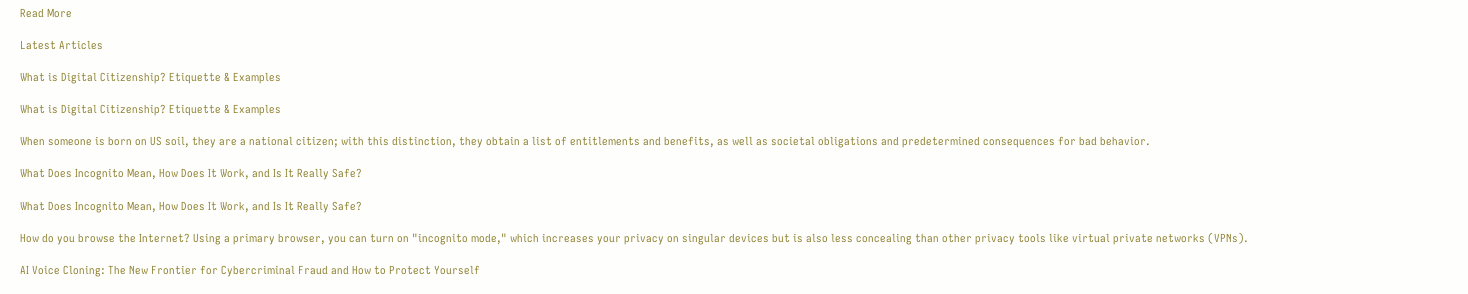Read More

Latest Articles

What is Digital Citizenship? Etiquette & Examples

What is Digital Citizenship? Etiquette & Examples

When someone is born on US soil, they are a national citizen; with this distinction, they obtain a list of entitlements and benefits, as well as societal obligations and predetermined consequences for bad behavior.

What Does Incognito Mean, How Does It Work, and Is It Really Safe?

What Does Incognito Mean, How Does It Work, and Is It Really Safe?

How do you browse the Internet? Using a primary browser, you can turn on "incognito mode," which increases your privacy on singular devices but is also less concealing than other privacy tools like virtual private networks (VPNs).

AI Voice Cloning: The New Frontier for Cybercriminal Fraud and How to Protect Yourself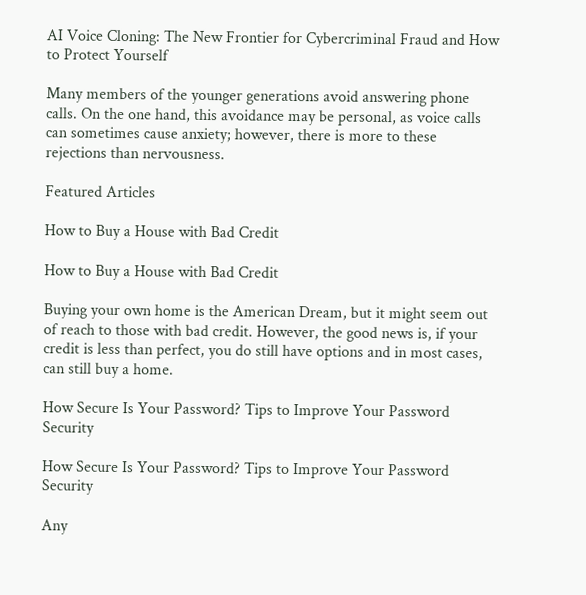AI Voice Cloning: The New Frontier for Cybercriminal Fraud and How to Protect Yourself

Many members of the younger generations avoid answering phone calls. On the one hand, this avoidance may be personal, as voice calls can sometimes cause anxiety; however, there is more to these rejections than nervousness.

Featured Articles

How to Buy a House with Bad Credit

How to Buy a House with Bad Credit

Buying your own home is the American Dream, but it might seem out of reach to those with bad credit. However, the good news is, if your credit is less than perfect, you do still have options and in most cases, can still buy a home.

How Secure Is Your Password? Tips to Improve Your Password Security

How Secure Is Your Password? Tips to Improve Your Password Security

Any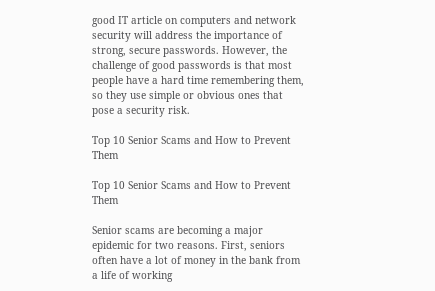good IT article on computers and network security will address the importance of strong, secure passwords. However, the challenge of good passwords is that most people have a hard time remembering them, so they use simple or obvious ones that pose a security risk.

Top 10 Senior Scams and How to Prevent Them

Top 10 Senior Scams and How to Prevent Them

Senior scams are becoming a major epidemic for two reasons. First, seniors often have a lot of money in the bank from a life of working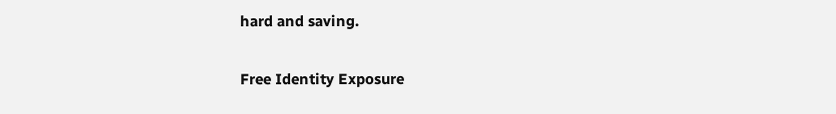hard and saving.

Free Identity Exposure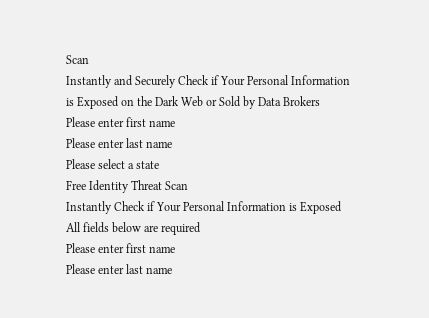Scan
Instantly and Securely Check if Your Personal Information is Exposed on the Dark Web or Sold by Data Brokers
Please enter first name
Please enter last name
Please select a state
Free Identity Threat Scan
Instantly Check if Your Personal Information is Exposed
All fields below are required
Please enter first name
Please enter last name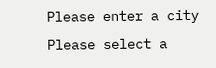Please enter a city
Please select a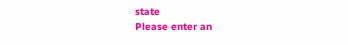state
Please enter an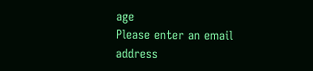age
Please enter an email address